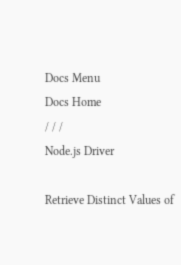Docs Menu
Docs Home
/ / /
Node.js Driver

Retrieve Distinct Values of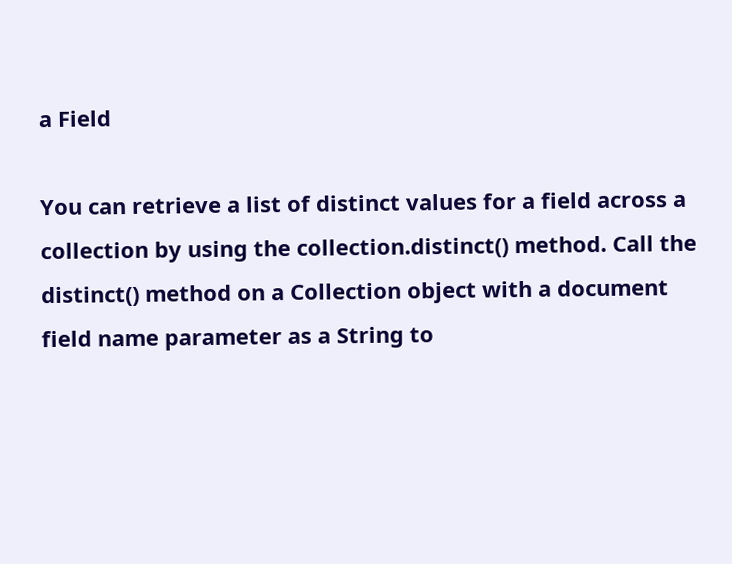a Field

You can retrieve a list of distinct values for a field across a collection by using the collection.distinct() method. Call the distinct() method on a Collection object with a document field name parameter as a String to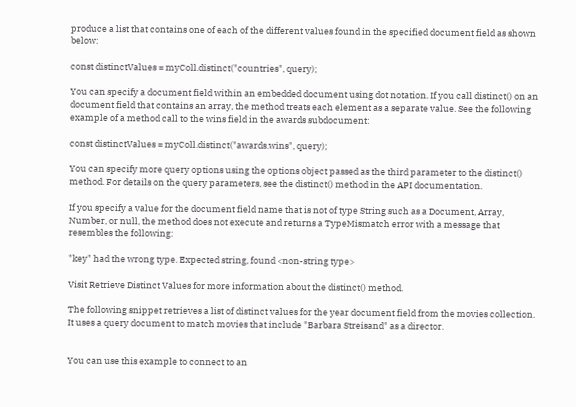produce a list that contains one of each of the different values found in the specified document field as shown below:

const distinctValues = myColl.distinct("countries", query);

You can specify a document field within an embedded document using dot notation. If you call distinct() on an document field that contains an array, the method treats each element as a separate value. See the following example of a method call to the wins field in the awards subdocument:

const distinctValues = myColl.distinct("awards.wins", query);

You can specify more query options using the options object passed as the third parameter to the distinct() method. For details on the query parameters, see the distinct() method in the API documentation.

If you specify a value for the document field name that is not of type String such as a Document, Array, Number, or null, the method does not execute and returns a TypeMismatch error with a message that resembles the following:

"key" had the wrong type. Expected string, found <non-string type>

Visit Retrieve Distinct Values for more information about the distinct() method.

The following snippet retrieves a list of distinct values for the year document field from the movies collection. It uses a query document to match movies that include "Barbara Streisand" as a director.


You can use this example to connect to an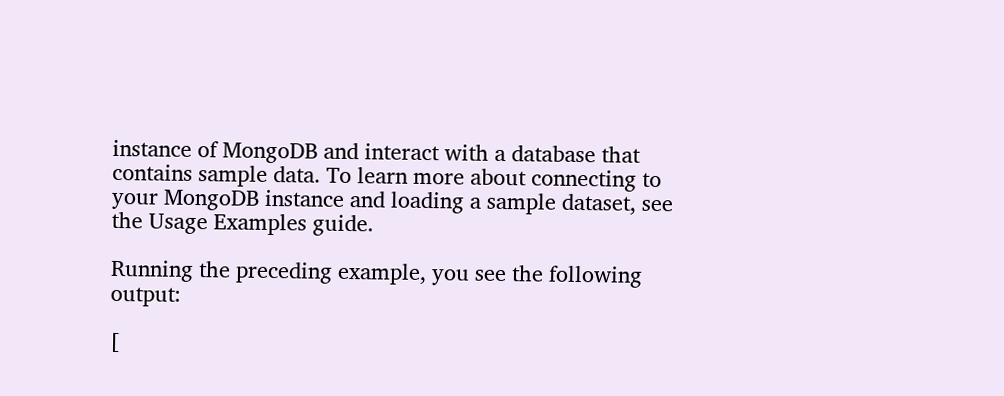instance of MongoDB and interact with a database that contains sample data. To learn more about connecting to your MongoDB instance and loading a sample dataset, see the Usage Examples guide.

Running the preceding example, you see the following output:

[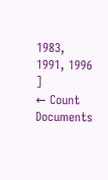1983, 1991, 1996 ]
← Count Documents